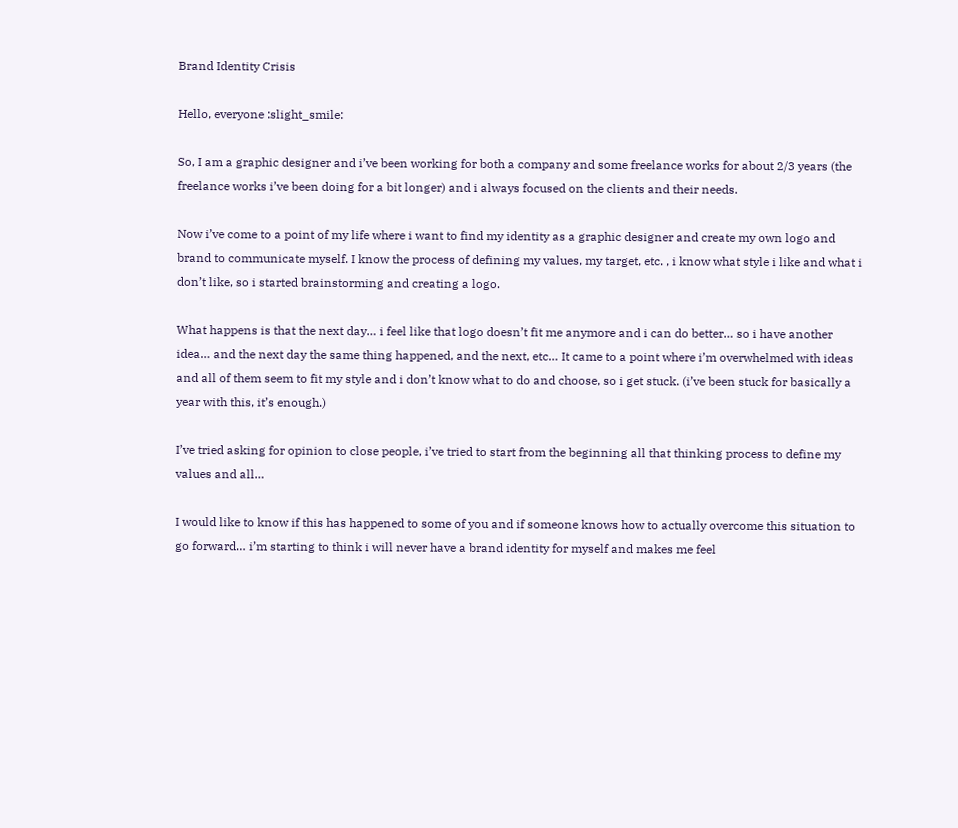Brand Identity Crisis

Hello, everyone :slight_smile:

So, I am a graphic designer and i’ve been working for both a company and some freelance works for about 2/3 years (the freelance works i’ve been doing for a bit longer) and i always focused on the clients and their needs.

Now i’ve come to a point of my life where i want to find my identity as a graphic designer and create my own logo and brand to communicate myself. I know the process of defining my values, my target, etc. , i know what style i like and what i don’t like, so i started brainstorming and creating a logo.

What happens is that the next day… i feel like that logo doesn’t fit me anymore and i can do better… so i have another idea… and the next day the same thing happened, and the next, etc… It came to a point where i’m overwhelmed with ideas and all of them seem to fit my style and i don’t know what to do and choose, so i get stuck. (i’ve been stuck for basically a year with this, it’s enough.)

I’ve tried asking for opinion to close people, i’ve tried to start from the beginning all that thinking process to define my values and all…

I would like to know if this has happened to some of you and if someone knows how to actually overcome this situation to go forward… i’m starting to think i will never have a brand identity for myself and makes me feel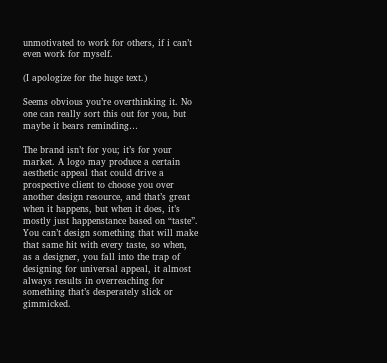unmotivated to work for others, if i can’t even work for myself.

(I apologize for the huge text.)

Seems obvious you’re overthinking it. No one can really sort this out for you, but maybe it bears reminding…

The brand isn’t for you; it’s for your market. A logo may produce a certain aesthetic appeal that could drive a prospective client to choose you over another design resource, and that’s great when it happens, but when it does, it’s mostly just happenstance based on “taste”. You can’t design something that will make that same hit with every taste, so when, as a designer, you fall into the trap of designing for universal appeal, it almost always results in overreaching for something that’s desperately slick or gimmicked.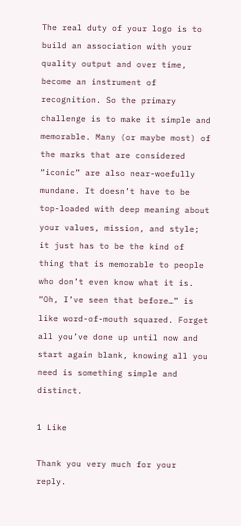The real duty of your logo is to build an association with your quality output and over time, become an instrument of recognition. So the primary challenge is to make it simple and memorable. Many (or maybe most) of the marks that are considered “iconic” are also near-woefully mundane. It doesn’t have to be top-loaded with deep meaning about your values, mission, and style; it just has to be the kind of thing that is memorable to people who don’t even know what it is. “Oh, I’ve seen that before…” is like word-of-mouth squared. Forget all you’ve done up until now and start again blank, knowing all you need is something simple and distinct.

1 Like

Thank you very much for your reply.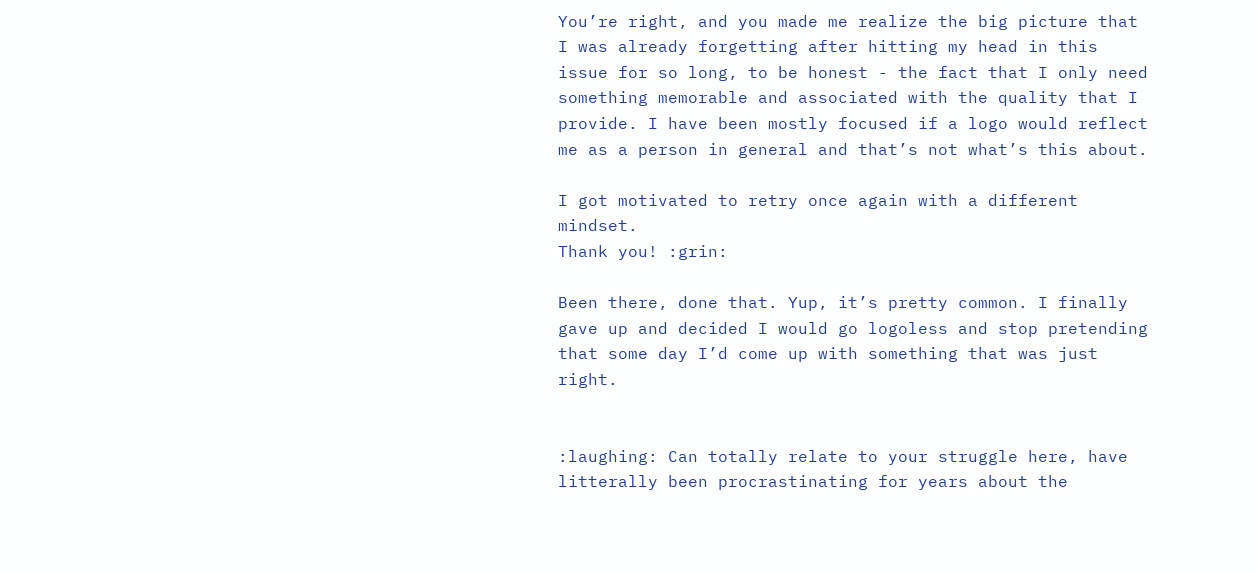You’re right, and you made me realize the big picture that I was already forgetting after hitting my head in this issue for so long, to be honest - the fact that I only need something memorable and associated with the quality that I provide. I have been mostly focused if a logo would reflect me as a person in general and that’s not what’s this about.

I got motivated to retry once again with a different mindset.
Thank you! :grin:

Been there, done that. Yup, it’s pretty common. I finally gave up and decided I would go logoless and stop pretending that some day I’d come up with something that was just right.


:laughing: Can totally relate to your struggle here, have litterally been procrastinating for years about the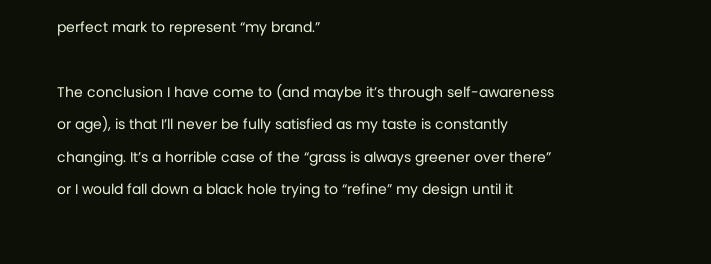perfect mark to represent “my brand.”

The conclusion I have come to (and maybe it’s through self-awareness or age), is that I’ll never be fully satisfied as my taste is constantly changing. It’s a horrible case of the “grass is always greener over there” or I would fall down a black hole trying to “refine” my design until it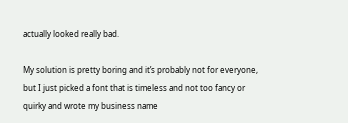actually looked really bad.

My solution is pretty boring and it’s probably not for everyone, but I just picked a font that is timeless and not too fancy or quirky and wrote my business name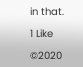in that.

1 Like

©2020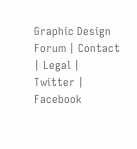Graphic Design Forum | Contact | Legal | Twitter | Facebook